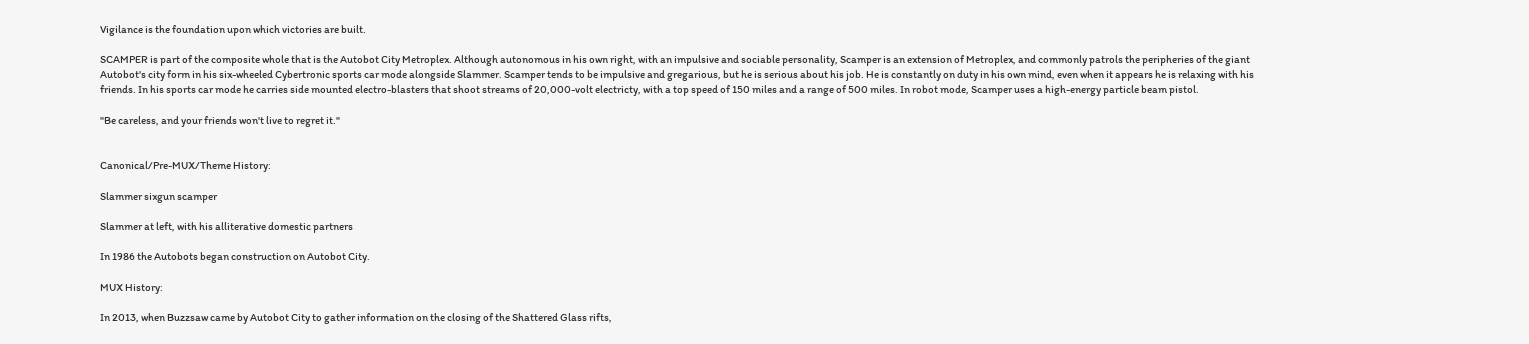Vigilance is the foundation upon which victories are built.

SCAMPER is part of the composite whole that is the Autobot City Metroplex. Although autonomous in his own right, with an impulsive and sociable personality, Scamper is an extension of Metroplex, and commonly patrols the peripheries of the giant Autobot's city form in his six-wheeled Cybertronic sports car mode alongside Slammer. Scamper tends to be impulsive and gregarious, but he is serious about his job. He is constantly on duty in his own mind, even when it appears he is relaxing with his friends. In his sports car mode he carries side mounted electro-blasters that shoot streams of 20,000-volt electricty, with a top speed of 150 miles and a range of 500 miles. In robot mode, Scamper uses a high-energy particle beam pistol.

"Be careless, and your friends won't live to regret it."


Canonical/Pre-MUX/Theme History:

Slammer sixgun scamper

Slammer at left, with his alliterative domestic partners

In 1986 the Autobots began construction on Autobot City.

MUX History:

In 2013, when Buzzsaw came by Autobot City to gather information on the closing of the Shattered Glass rifts,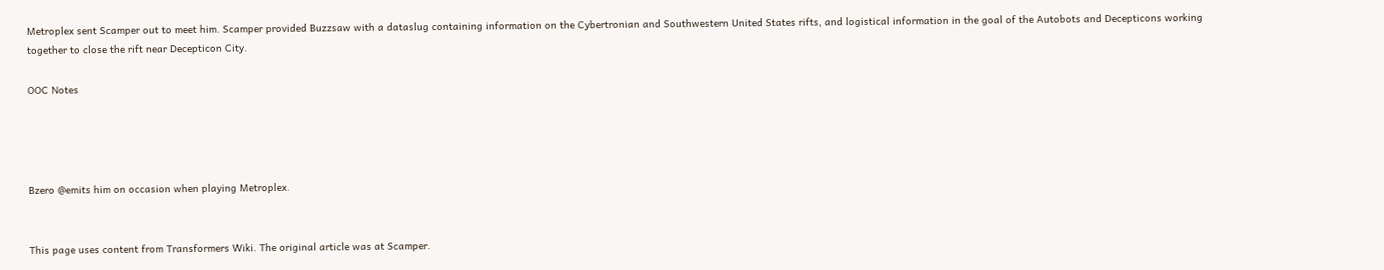Metroplex sent Scamper out to meet him. Scamper provided Buzzsaw with a dataslug containing information on the Cybertronian and Southwestern United States rifts, and logistical information in the goal of the Autobots and Decepticons working together to close the rift near Decepticon City.

OOC Notes




Bzero @emits him on occasion when playing Metroplex.


This page uses content from Transformers Wiki. The original article was at Scamper.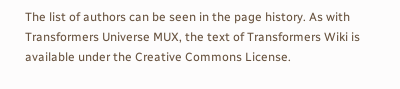The list of authors can be seen in the page history. As with Transformers Universe MUX, the text of Transformers Wiki is available under the Creative Commons License.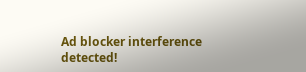Ad blocker interference detected!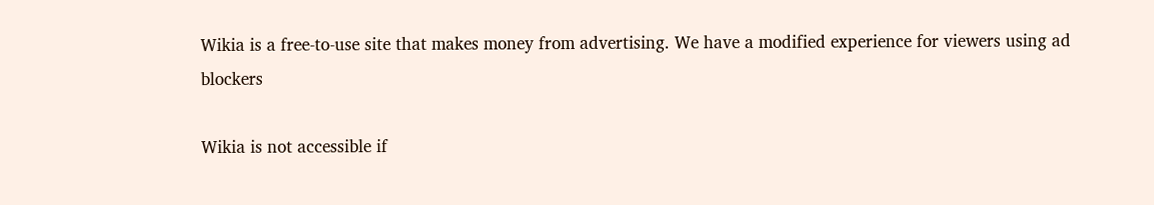Wikia is a free-to-use site that makes money from advertising. We have a modified experience for viewers using ad blockers

Wikia is not accessible if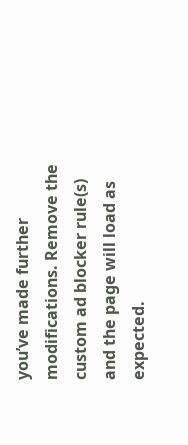you’ve made further modifications. Remove the custom ad blocker rule(s) and the page will load as expected.